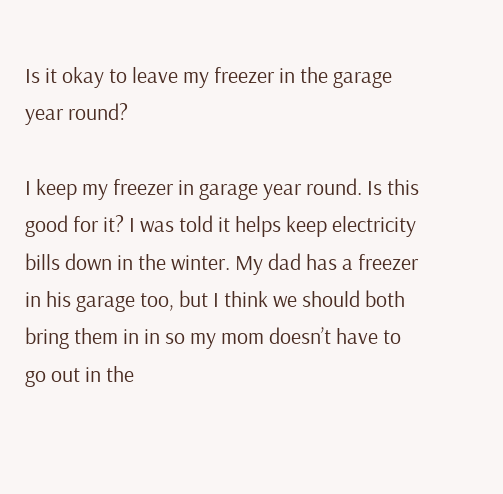Is it okay to leave my freezer in the garage year round?

I keep my freezer in garage year round. Is this good for it? I was told it helps keep electricity bills down in the winter. My dad has a freezer in his garage too, but I think we should both bring them in in so my mom doesn’t have to go out in the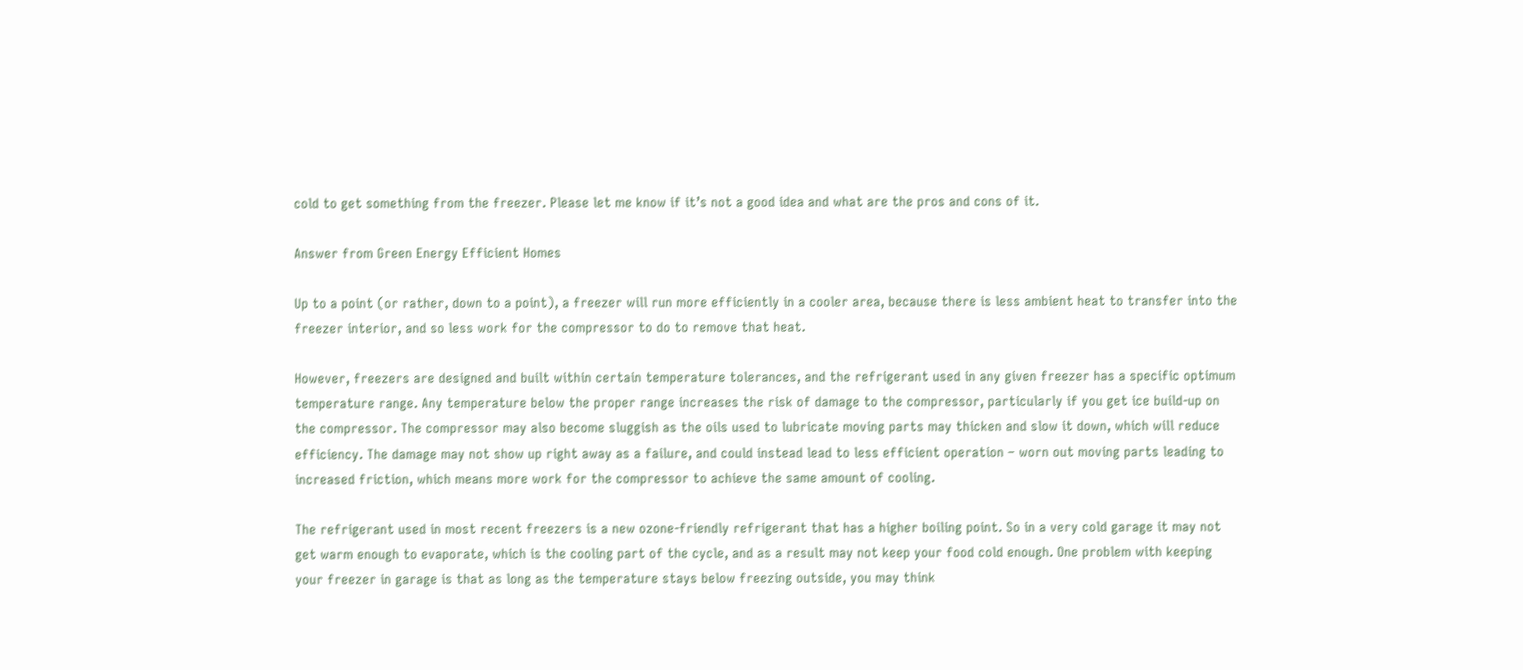cold to get something from the freezer. Please let me know if it’s not a good idea and what are the pros and cons of it.

Answer from Green Energy Efficient Homes

Up to a point (or rather, down to a point), a freezer will run more efficiently in a cooler area, because there is less ambient heat to transfer into the freezer interior, and so less work for the compressor to do to remove that heat.

However, freezers are designed and built within certain temperature tolerances, and the refrigerant used in any given freezer has a specific optimum temperature range. Any temperature below the proper range increases the risk of damage to the compressor, particularly if you get ice build-up on the compressor. The compressor may also become sluggish as the oils used to lubricate moving parts may thicken and slow it down, which will reduce efficiency. The damage may not show up right away as a failure, and could instead lead to less efficient operation – worn out moving parts leading to increased friction, which means more work for the compressor to achieve the same amount of cooling.

The refrigerant used in most recent freezers is a new ozone-friendly refrigerant that has a higher boiling point. So in a very cold garage it may not get warm enough to evaporate, which is the cooling part of the cycle, and as a result may not keep your food cold enough. One problem with keeping your freezer in garage is that as long as the temperature stays below freezing outside, you may think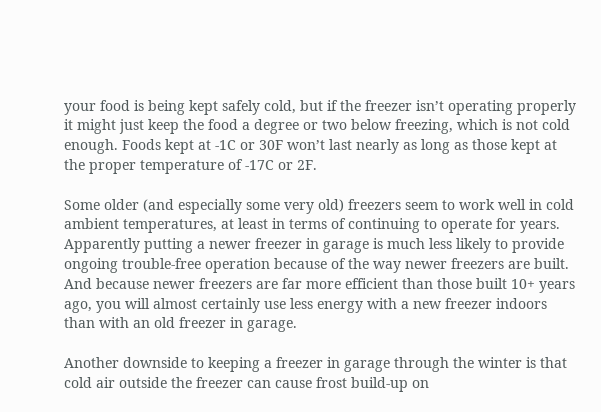your food is being kept safely cold, but if the freezer isn’t operating properly it might just keep the food a degree or two below freezing, which is not cold enough. Foods kept at -1C or 30F won’t last nearly as long as those kept at the proper temperature of -17C or 2F.

Some older (and especially some very old) freezers seem to work well in cold ambient temperatures, at least in terms of continuing to operate for years. Apparently putting a newer freezer in garage is much less likely to provide ongoing trouble-free operation because of the way newer freezers are built. And because newer freezers are far more efficient than those built 10+ years ago, you will almost certainly use less energy with a new freezer indoors than with an old freezer in garage.

Another downside to keeping a freezer in garage through the winter is that cold air outside the freezer can cause frost build-up on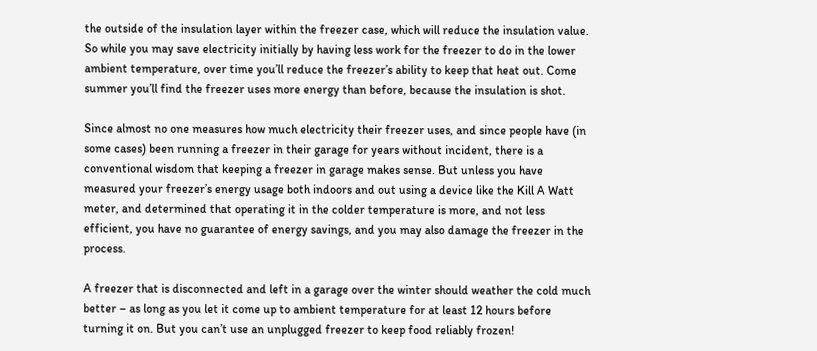the outside of the insulation layer within the freezer case, which will reduce the insulation value. So while you may save electricity initially by having less work for the freezer to do in the lower ambient temperature, over time you’ll reduce the freezer’s ability to keep that heat out. Come summer you’ll find the freezer uses more energy than before, because the insulation is shot.

Since almost no one measures how much electricity their freezer uses, and since people have (in some cases) been running a freezer in their garage for years without incident, there is a conventional wisdom that keeping a freezer in garage makes sense. But unless you have measured your freezer’s energy usage both indoors and out using a device like the Kill A Watt meter, and determined that operating it in the colder temperature is more, and not less efficient, you have no guarantee of energy savings, and you may also damage the freezer in the process.

A freezer that is disconnected and left in a garage over the winter should weather the cold much better – as long as you let it come up to ambient temperature for at least 12 hours before turning it on. But you can’t use an unplugged freezer to keep food reliably frozen!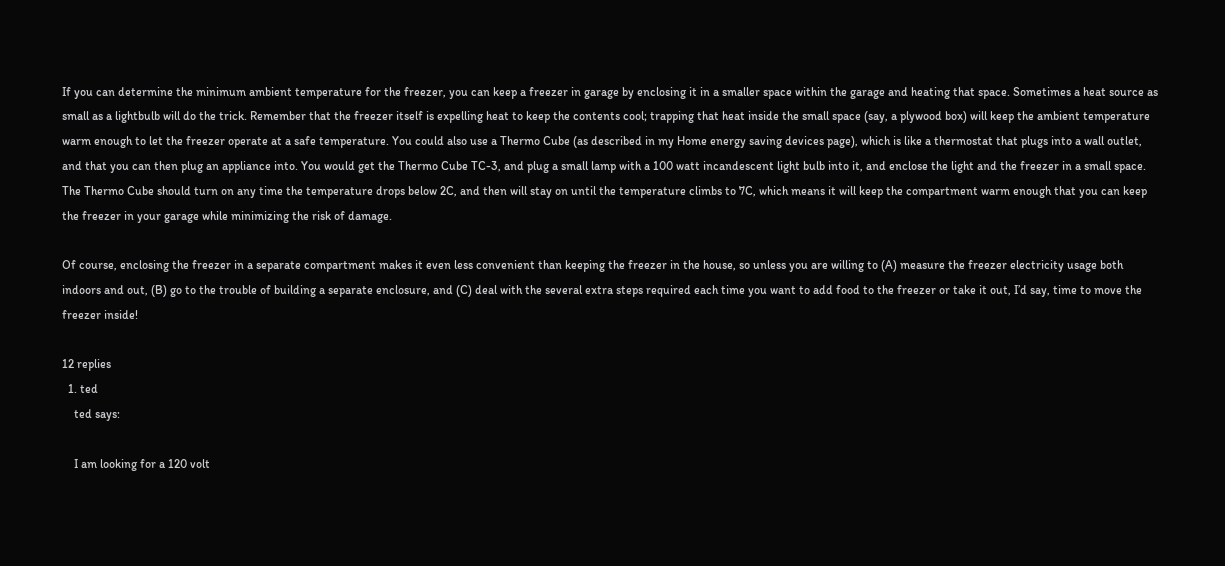If you can determine the minimum ambient temperature for the freezer, you can keep a freezer in garage by enclosing it in a smaller space within the garage and heating that space. Sometimes a heat source as small as a lightbulb will do the trick. Remember that the freezer itself is expelling heat to keep the contents cool; trapping that heat inside the small space (say, a plywood box) will keep the ambient temperature warm enough to let the freezer operate at a safe temperature. You could also use a Thermo Cube (as described in my Home energy saving devices page), which is like a thermostat that plugs into a wall outlet, and that you can then plug an appliance into. You would get the Thermo Cube TC-3, and plug a small lamp with a 100 watt incandescent light bulb into it, and enclose the light and the freezer in a small space. The Thermo Cube should turn on any time the temperature drops below 2C, and then will stay on until the temperature climbs to 7C, which means it will keep the compartment warm enough that you can keep the freezer in your garage while minimizing the risk of damage.

Of course, enclosing the freezer in a separate compartment makes it even less convenient than keeping the freezer in the house, so unless you are willing to (A) measure the freezer electricity usage both indoors and out, (B) go to the trouble of building a separate enclosure, and (C) deal with the several extra steps required each time you want to add food to the freezer or take it out, I’d say, time to move the freezer inside!

12 replies
  1. ted
    ted says:

    I am looking for a 120 volt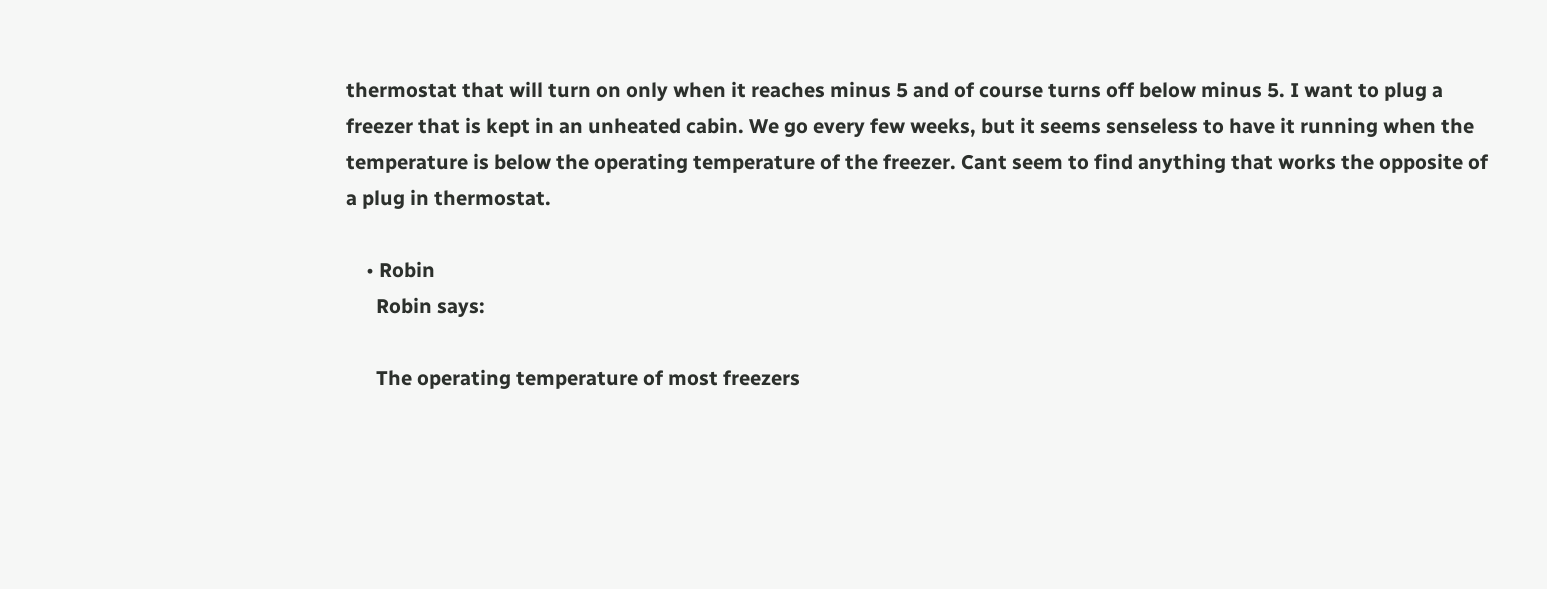thermostat that will turn on only when it reaches minus 5 and of course turns off below minus 5. I want to plug a freezer that is kept in an unheated cabin. We go every few weeks, but it seems senseless to have it running when the temperature is below the operating temperature of the freezer. Cant seem to find anything that works the opposite of a plug in thermostat.

    • Robin
      Robin says:

      The operating temperature of most freezers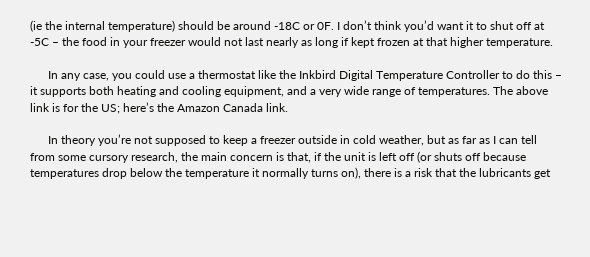(ie the internal temperature) should be around -18C or 0F. I don’t think you’d want it to shut off at -5C – the food in your freezer would not last nearly as long if kept frozen at that higher temperature.

      In any case, you could use a thermostat like the Inkbird Digital Temperature Controller to do this – it supports both heating and cooling equipment, and a very wide range of temperatures. The above link is for the US; here’s the Amazon Canada link.

      In theory you’re not supposed to keep a freezer outside in cold weather, but as far as I can tell from some cursory research, the main concern is that, if the unit is left off (or shuts off because temperatures drop below the temperature it normally turns on), there is a risk that the lubricants get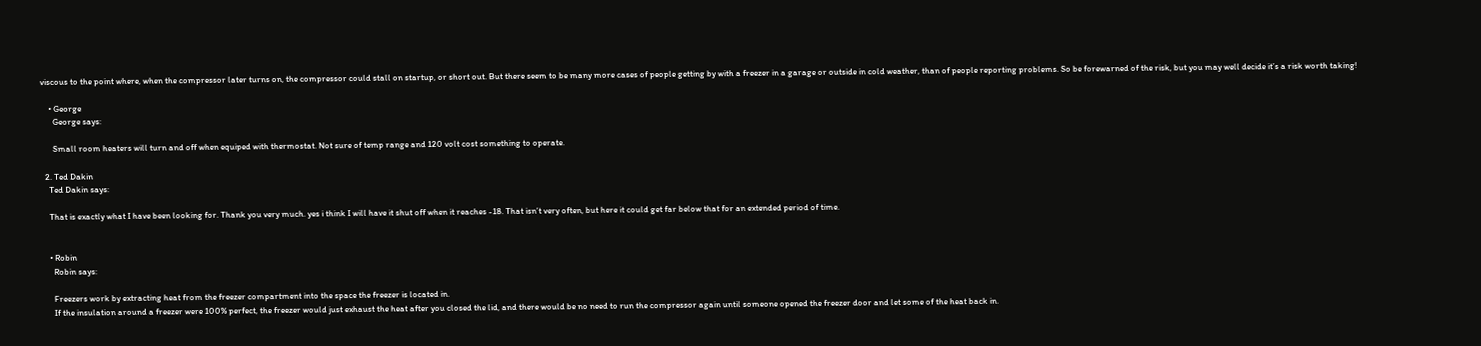viscous to the point where, when the compressor later turns on, the compressor could stall on startup, or short out. But there seem to be many more cases of people getting by with a freezer in a garage or outside in cold weather, than of people reporting problems. So be forewarned of the risk, but you may well decide it’s a risk worth taking!

    • George
      George says:

      Small room heaters will turn and off when equiped with thermostat. Not sure of temp range and 120 volt cost something to operate.

  2. Ted Dakin
    Ted Dakin says:

    That is exactly what I have been looking for. Thank you very much. yes i think I will have it shut off when it reaches -18. That isn’t very often, but here it could get far below that for an extended period of time.


    • Robin
      Robin says:

      Freezers work by extracting heat from the freezer compartment into the space the freezer is located in.
      If the insulation around a freezer were 100% perfect, the freezer would just exhaust the heat after you closed the lid, and there would be no need to run the compressor again until someone opened the freezer door and let some of the heat back in.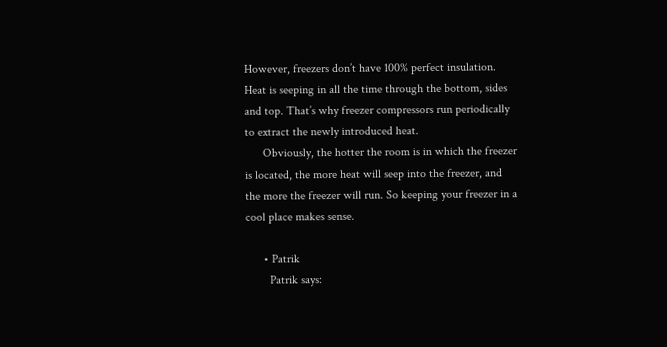However, freezers don’t have 100% perfect insulation. Heat is seeping in all the time through the bottom, sides and top. That’s why freezer compressors run periodically to extract the newly introduced heat.
      Obviously, the hotter the room is in which the freezer is located, the more heat will seep into the freezer, and the more the freezer will run. So keeping your freezer in a cool place makes sense.

      • Patrik
        Patrik says: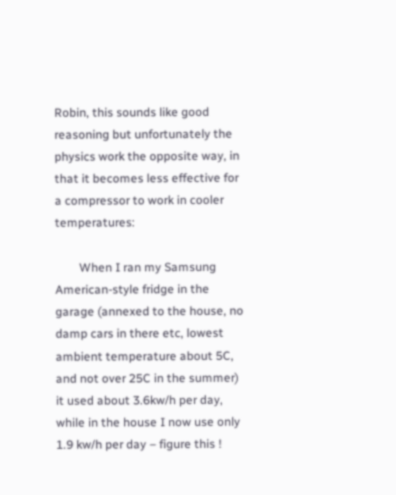Robin, this sounds like good reasoning but unfortunately the physics work the opposite way, in that it becomes less effective for a compressor to work in cooler temperatures:

        When I ran my Samsung American-style fridge in the garage (annexed to the house, no damp cars in there etc, lowest ambient temperature about 5C, and not over 25C in the summer) it used about 3.6kw/h per day, while in the house I now use only 1.9 kw/h per day – figure this !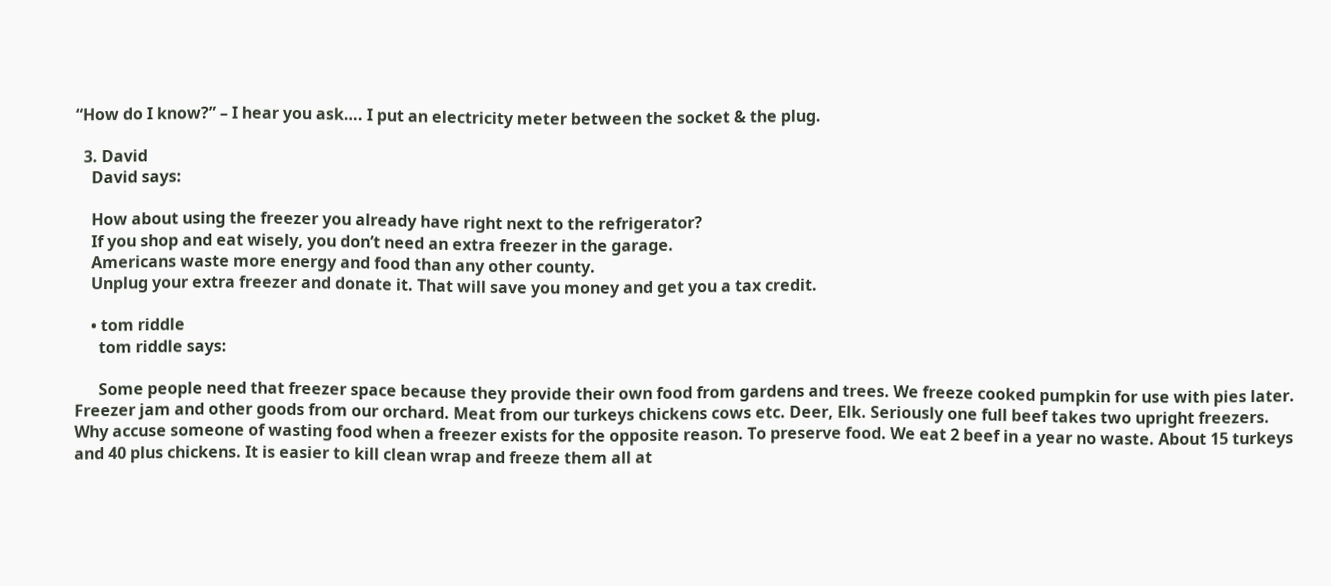“How do I know?” – I hear you ask…. I put an electricity meter between the socket & the plug.

  3. David
    David says:

    How about using the freezer you already have right next to the refrigerator?
    If you shop and eat wisely, you don’t need an extra freezer in the garage.
    Americans waste more energy and food than any other county.
    Unplug your extra freezer and donate it. That will save you money and get you a tax credit.

    • tom riddle
      tom riddle says:

      Some people need that freezer space because they provide their own food from gardens and trees. We freeze cooked pumpkin for use with pies later. Freezer jam and other goods from our orchard. Meat from our turkeys chickens cows etc. Deer, Elk. Seriously one full beef takes two upright freezers. Why accuse someone of wasting food when a freezer exists for the opposite reason. To preserve food. We eat 2 beef in a year no waste. About 15 turkeys and 40 plus chickens. It is easier to kill clean wrap and freeze them all at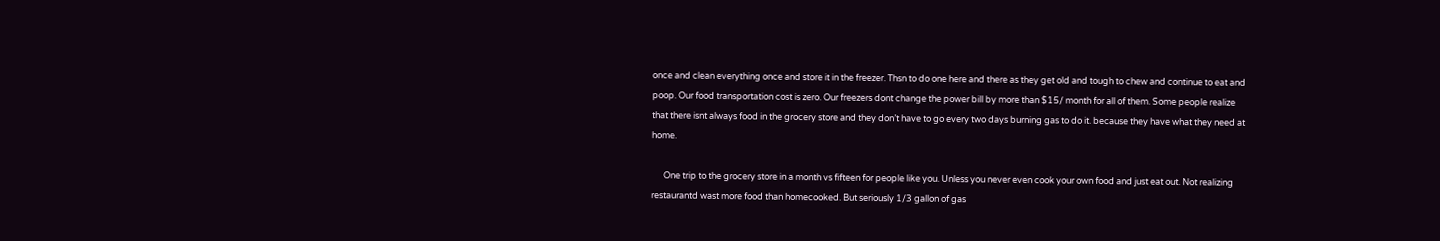once and clean everything once and store it in the freezer. Thsn to do one here and there as they get old and tough to chew and continue to eat and poop. Our food transportation cost is zero. Our freezers dont change the power bill by more than $15/ month for all of them. Some people realize that there isnt always food in the grocery store and they don’t have to go every two days burning gas to do it. because they have what they need at home.

      One trip to the grocery store in a month vs fifteen for people like you. Unless you never even cook your own food and just eat out. Not realizing restaurantd wast more food than homecooked. But seriously 1/3 gallon of gas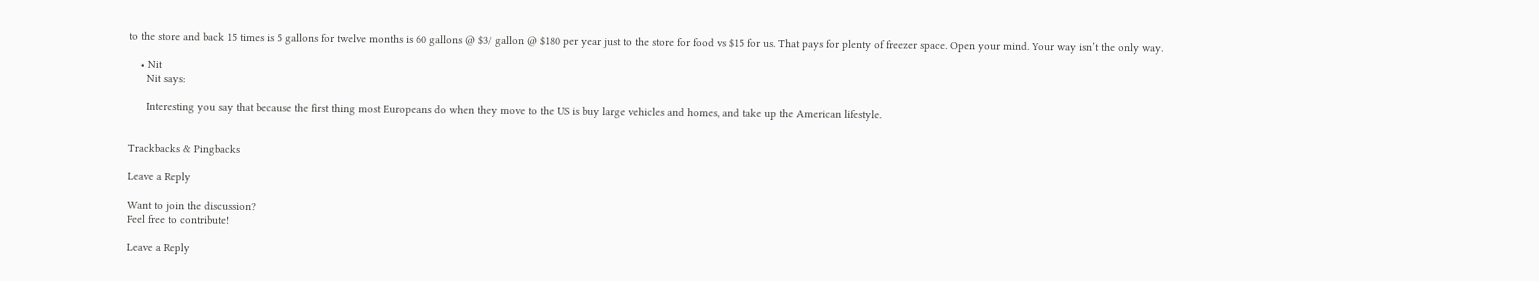to the store and back 15 times is 5 gallons for twelve months is 60 gallons @ $3/ gallon @ $180 per year just to the store for food vs $15 for us. That pays for plenty of freezer space. Open your mind. Your way isn’t the only way.

    • Nit
      Nit says:

      Interesting you say that because the first thing most Europeans do when they move to the US is buy large vehicles and homes, and take up the American lifestyle.


Trackbacks & Pingbacks

Leave a Reply

Want to join the discussion?
Feel free to contribute!

Leave a Reply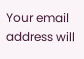Your email address will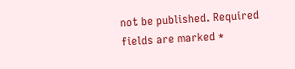not be published. Required fields are marked *